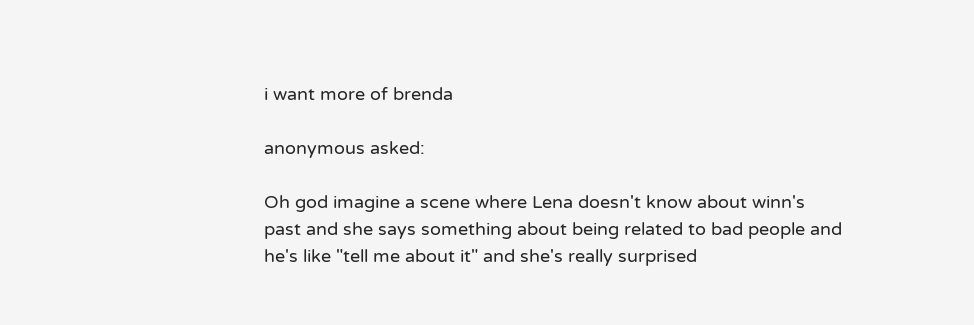i want more of brenda

anonymous asked:

Oh god imagine a scene where Lena doesn't know about winn's past and she says something about being related to bad people and he's like "tell me about it" and she's really surprised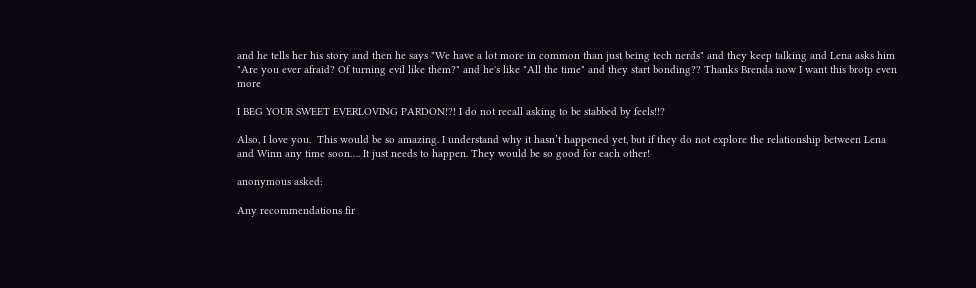and he tells her his story and then he says "We have a lot more in common than just being tech nerds" and they keep talking and Lena asks him "Are you ever afraid? Of turning evil like them?" and he's like "All the time" and they start bonding?? Thanks Brenda now I want this brotp even more

I BEG YOUR SWEET EVERLOVING PARDON!?! I do not recall asking to be stabbed by feels!!?

Also, I love you.  This would be so amazing. I understand why it hasn’t happened yet, but if they do not explore the relationship between Lena and Winn any time soon…. It just needs to happen. They would be so good for each other!

anonymous asked:

Any recommendations fir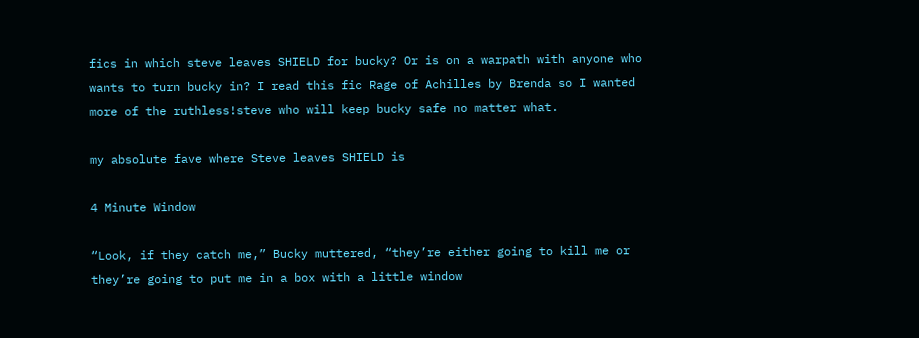fics in which steve leaves SHIELD for bucky? Or is on a warpath with anyone who wants to turn bucky in? I read this fic Rage of Achilles by Brenda so I wanted more of the ruthless!steve who will keep bucky safe no matter what.

my absolute fave where Steve leaves SHIELD is

4 Minute Window

“Look, if they catch me,” Bucky muttered, “they’re either going to kill me or they’re going to put me in a box with a little window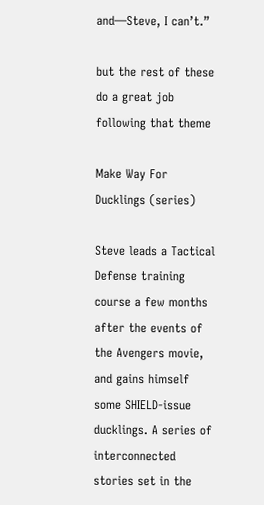and—Steve, I can’t.”

but the rest of these do a great job following that theme

Make Way For Ducklings (series)

Steve leads a Tactical Defense training course a few months after the events of the Avengers movie, and gains himself some SHIELD-issue ducklings. A series of interconnected stories set in the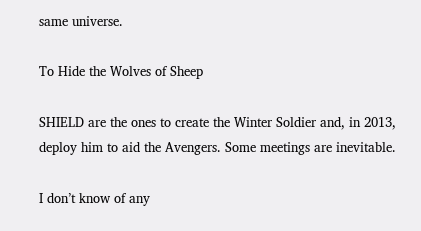same universe.

To Hide the Wolves of Sheep

SHIELD are the ones to create the Winter Soldier and, in 2013, deploy him to aid the Avengers. Some meetings are inevitable.

I don’t know of any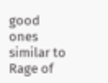good ones similar to Rage of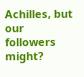Achilles, but our followers might?